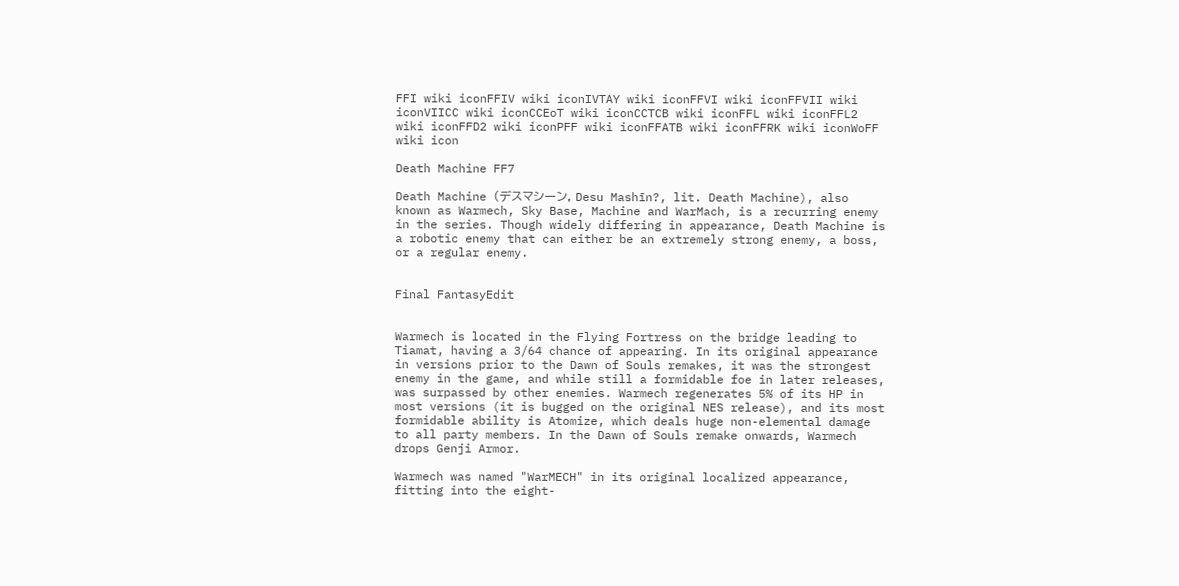FFI wiki iconFFIV wiki iconIVTAY wiki iconFFVI wiki iconFFVII wiki iconVIICC wiki iconCCEoT wiki iconCCTCB wiki iconFFL wiki iconFFL2 wiki iconFFD2 wiki iconPFF wiki iconFFATB wiki iconFFRK wiki iconWoFF wiki icon

Death Machine FF7

Death Machine (デスマシーン, Desu Mashīn?, lit. Death Machine), also known as Warmech, Sky Base, Machine and WarMach, is a recurring enemy in the series. Though widely differing in appearance, Death Machine is a robotic enemy that can either be an extremely strong enemy, a boss, or a regular enemy.


Final FantasyEdit


Warmech is located in the Flying Fortress on the bridge leading to Tiamat, having a 3/64 chance of appearing. In its original appearance in versions prior to the Dawn of Souls remakes, it was the strongest enemy in the game, and while still a formidable foe in later releases, was surpassed by other enemies. Warmech regenerates 5% of its HP in most versions (it is bugged on the original NES release), and its most formidable ability is Atomize, which deals huge non-elemental damage to all party members. In the Dawn of Souls remake onwards, Warmech drops Genji Armor.

Warmech was named "WarMECH" in its original localized appearance, fitting into the eight-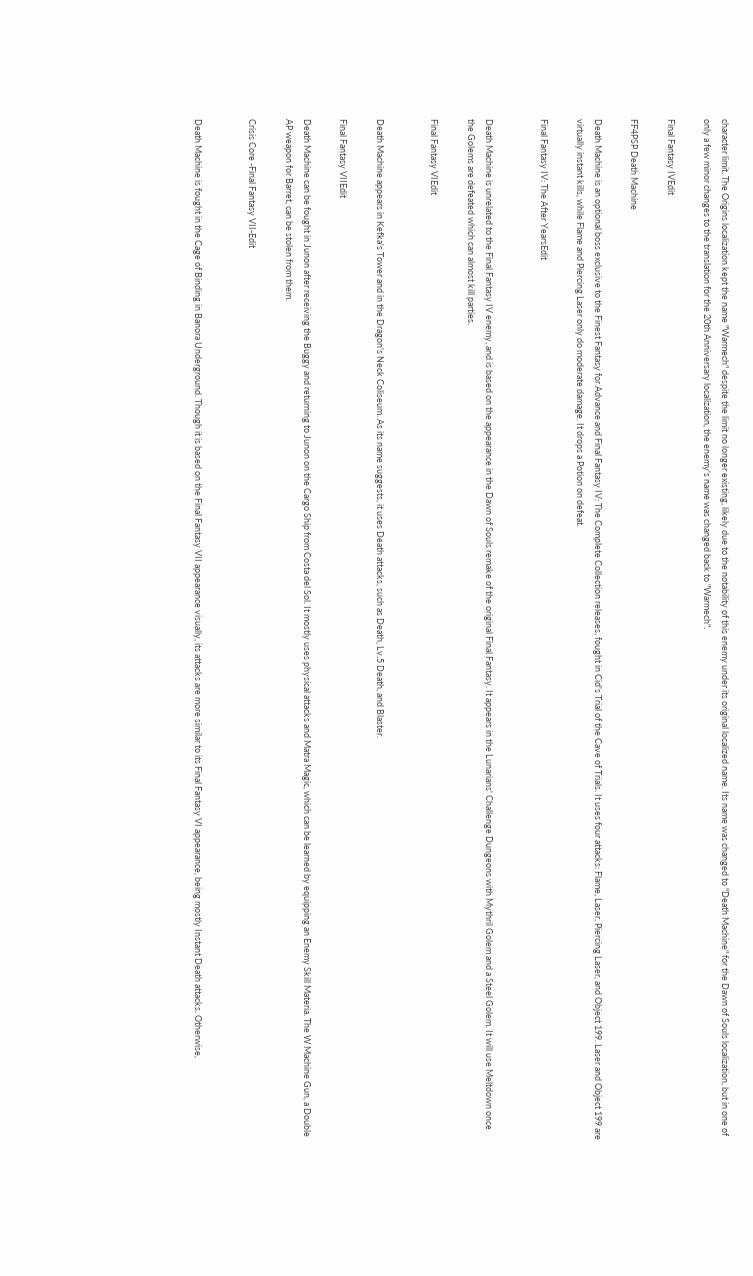character limit. The Origins localization kept the name "Warmech" despite the limit no longer existing, likely due to the notability of this enemy under its original localized name. Its name was changed to "Death Machine" for the Dawn of Souls localization, but in one of only a few minor changes to the translation for the 20th Anniversary localization, the enemy's name was changed back to "Warmech".

Final Fantasy IVEdit

FF4PSP Death Machine

Death Machine is an optional boss exclusive to the Finest Fantasy for Advance and Final Fantasy IV: The Complete Collection releases, fought in Cid's Trial of the Cave of Trials. It uses four attacks: Flame, Laser, Piercing Laser, and Object 199. Laser and Object 199 are virtually instant kills, while Flame and Piercing Laser only do moderate damage. It drops a Potion on defeat.

Final Fantasy IV: The After YearsEdit


Death Machine is unrelated to the Final Fantasy IV enemy, and is based on the appearance in the Dawn of Souls remake of the original Final Fantasy. It appears in the Lunarians' Challenge Dungeons with Mythril Golem and a Steel Golem. It will use Meltdown once the Golems are defeated which can almost kill parties.

Final Fantasy VIEdit


Death Machine appears in Kefka's Tower and in the Dragon's Neck Coliseum. As its name suggests, it uses Death attacks, such as Death, Lv.5 Death, and Blaster.

Final Fantasy VIIEdit

Death Machine can be fought in Junon after receiving the Buggy and returning to Junon on the Cargo Ship from Costa del Sol. It mostly uses physical attacks and Matra Magic, which can be learned by equipping an Enemy Skill Materia. The W Machine Gun, a Double AP weapon for Barret, can be stolen from them.

Crisis Core -Final Fantasy VII-Edit


Death Machine is fought in the Cage of Binding in Banora Underground. Though it is based on the Final Fantasy VII appearance visually, its attacks are more similar to its Final Fantasy VI appearance, being mostly Instant Death attacks. Otherwise,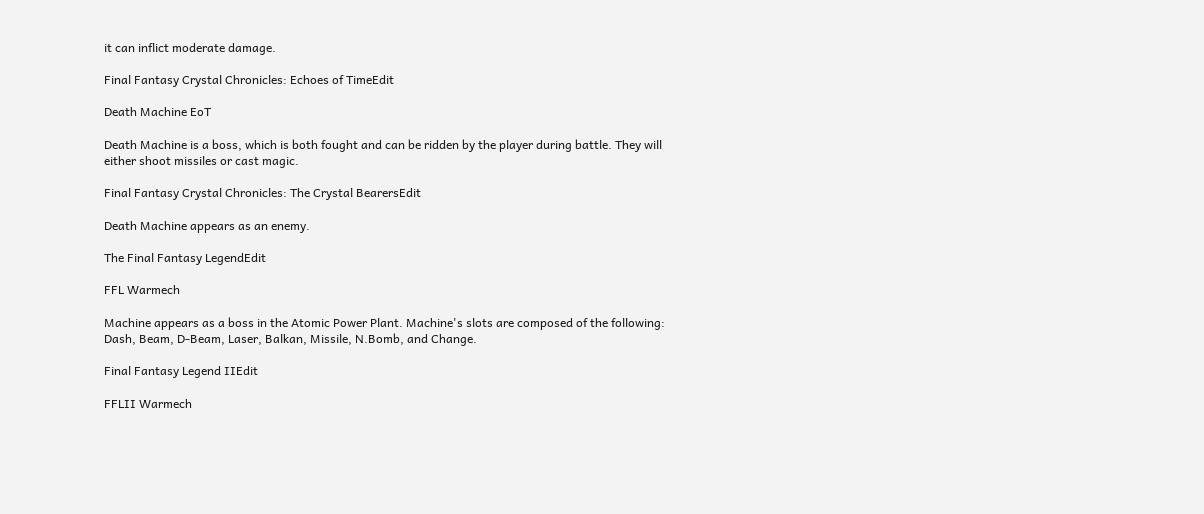it can inflict moderate damage.

Final Fantasy Crystal Chronicles: Echoes of TimeEdit

Death Machine EoT

Death Machine is a boss, which is both fought and can be ridden by the player during battle. They will either shoot missiles or cast magic.

Final Fantasy Crystal Chronicles: The Crystal BearersEdit

Death Machine appears as an enemy.

The Final Fantasy LegendEdit

FFL Warmech

Machine appears as a boss in the Atomic Power Plant. Machine's slots are composed of the following: Dash, Beam, D-Beam, Laser, Balkan, Missile, N.Bomb, and Change.

Final Fantasy Legend IIEdit

FFLII Warmech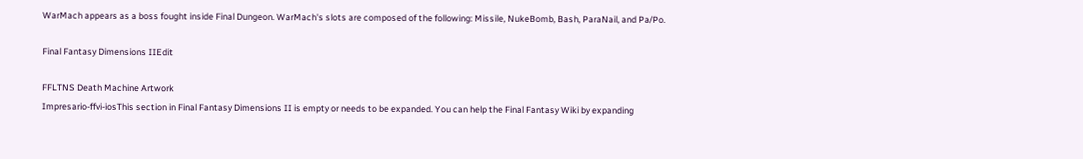WarMach appears as a boss fought inside Final Dungeon. WarMach's slots are composed of the following: Missile, NukeBomb, Bash, ParaNail, and Pa/Po.

Final Fantasy Dimensions IIEdit

FFLTNS Death Machine Artwork
Impresario-ffvi-iosThis section in Final Fantasy Dimensions II is empty or needs to be expanded. You can help the Final Fantasy Wiki by expanding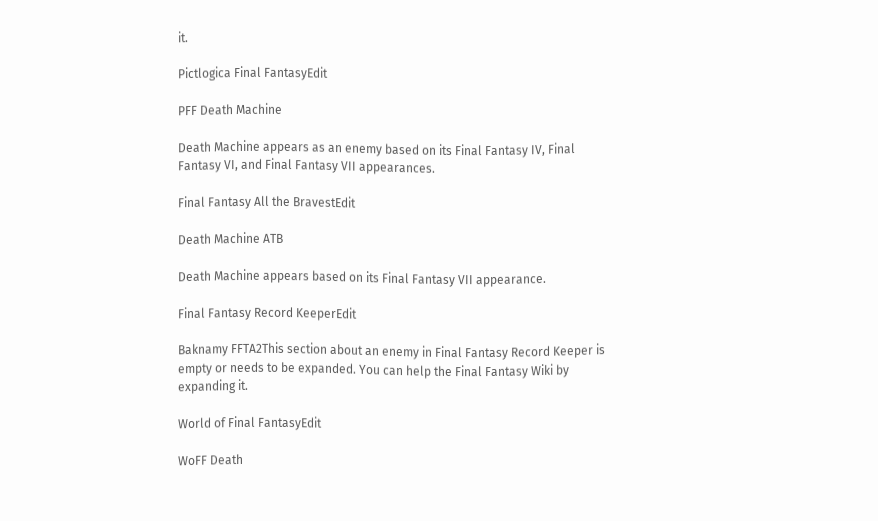it.

Pictlogica Final FantasyEdit

PFF Death Machine

Death Machine appears as an enemy based on its Final Fantasy IV, Final Fantasy VI, and Final Fantasy VII appearances.

Final Fantasy All the BravestEdit

Death Machine ATB

Death Machine appears based on its Final Fantasy VII appearance.

Final Fantasy Record KeeperEdit

Baknamy FFTA2This section about an enemy in Final Fantasy Record Keeper is empty or needs to be expanded. You can help the Final Fantasy Wiki by expanding it.

World of Final FantasyEdit

WoFF Death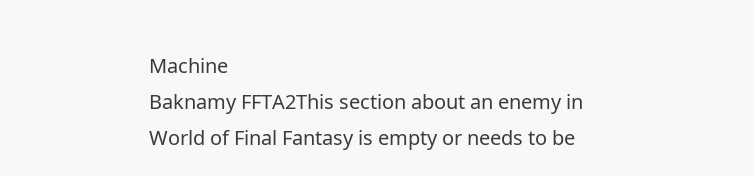Machine
Baknamy FFTA2This section about an enemy in World of Final Fantasy is empty or needs to be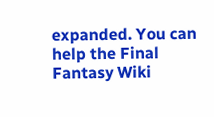expanded. You can help the Final Fantasy Wiki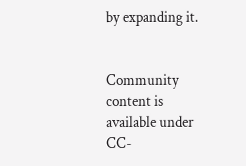by expanding it.


Community content is available under CC-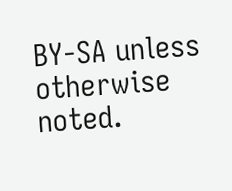BY-SA unless otherwise noted.